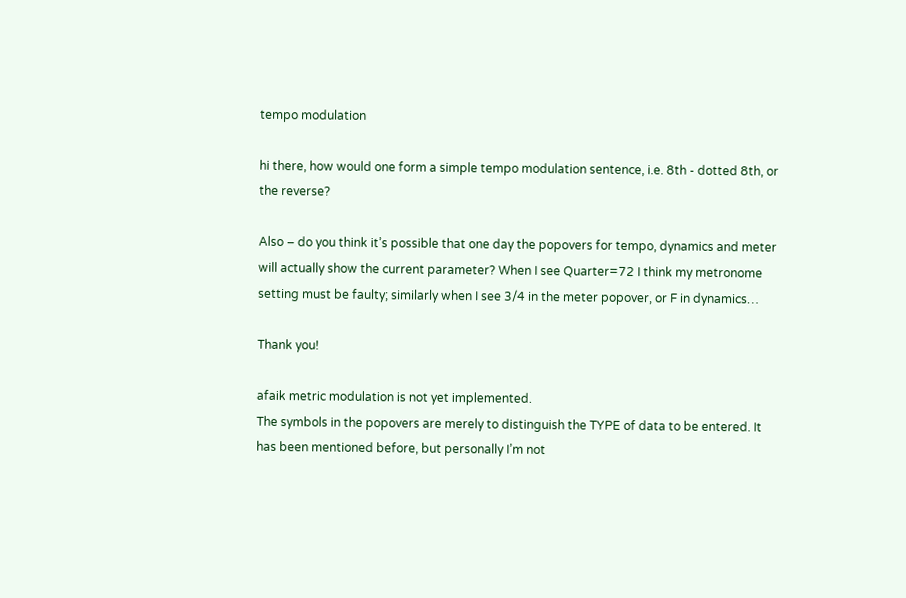tempo modulation

hi there, how would one form a simple tempo modulation sentence, i.e. 8th - dotted 8th, or the reverse?

Also – do you think it’s possible that one day the popovers for tempo, dynamics and meter will actually show the current parameter? When I see Quarter=72 I think my metronome setting must be faulty; similarly when I see 3/4 in the meter popover, or F in dynamics…

Thank you!

afaik metric modulation is not yet implemented.
The symbols in the popovers are merely to distinguish the TYPE of data to be entered. It has been mentioned before, but personally I’m not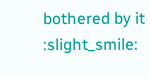bothered by it :slight_smile: